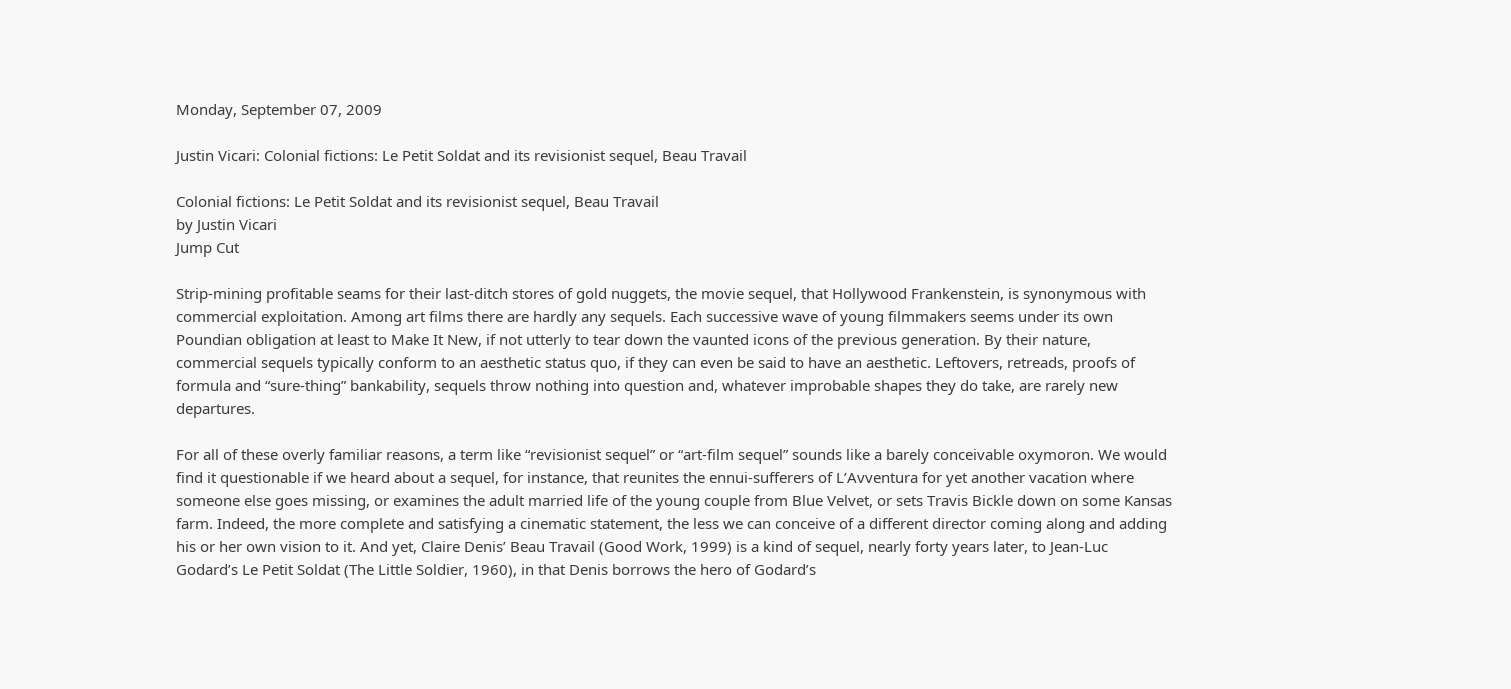Monday, September 07, 2009

Justin Vicari: Colonial fictions: Le Petit Soldat and its revisionist sequel, Beau Travail

Colonial fictions: Le Petit Soldat and its revisionist sequel, Beau Travail
by Justin Vicari
Jump Cut

Strip-mining profitable seams for their last-ditch stores of gold nuggets, the movie sequel, that Hollywood Frankenstein, is synonymous with commercial exploitation. Among art films there are hardly any sequels. Each successive wave of young filmmakers seems under its own Poundian obligation at least to Make It New, if not utterly to tear down the vaunted icons of the previous generation. By their nature, commercial sequels typically conform to an aesthetic status quo, if they can even be said to have an aesthetic. Leftovers, retreads, proofs of formula and “sure-thing” bankability, sequels throw nothing into question and, whatever improbable shapes they do take, are rarely new departures.

For all of these overly familiar reasons, a term like “revisionist sequel” or “art-film sequel” sounds like a barely conceivable oxymoron. We would find it questionable if we heard about a sequel, for instance, that reunites the ennui-sufferers of L’Avventura for yet another vacation where someone else goes missing, or examines the adult married life of the young couple from Blue Velvet, or sets Travis Bickle down on some Kansas farm. Indeed, the more complete and satisfying a cinematic statement, the less we can conceive of a different director coming along and adding his or her own vision to it. And yet, Claire Denis’ Beau Travail (Good Work, 1999) is a kind of sequel, nearly forty years later, to Jean-Luc Godard’s Le Petit Soldat (The Little Soldier, 1960), in that Denis borrows the hero of Godard’s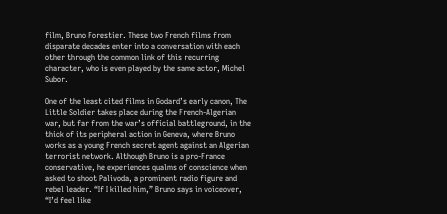film, Bruno Forestier. These two French films from disparate decades enter into a conversation with each other through the common link of this recurring character, who is even played by the same actor, Michel Subor.

One of the least cited films in Godard’s early canon, The Little Soldier takes place during the French-Algerian war, but far from the war’s official battleground, in the thick of its peripheral action in Geneva, where Bruno works as a young French secret agent against an Algerian terrorist network. Although Bruno is a pro-France conservative, he experiences qualms of conscience when asked to shoot Palivoda, a prominent radio figure and rebel leader. “If I killed him,” Bruno says in voiceover, “I’d feel like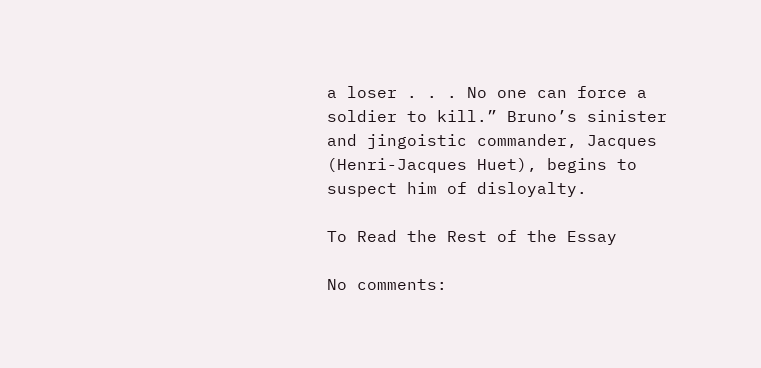a loser . . . No one can force a soldier to kill.” Bruno’s sinister and jingoistic commander, Jacques (Henri-Jacques Huet), begins to suspect him of disloyalty.

To Read the Rest of the Essay

No comments: